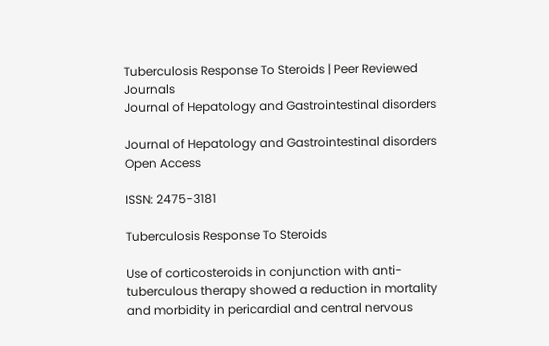Tuberculosis Response To Steroids | Peer Reviewed Journals
Journal of Hepatology and Gastrointestinal disorders

Journal of Hepatology and Gastrointestinal disorders
Open Access

ISSN: 2475-3181

Tuberculosis Response To Steroids

Use of corticosteroids in conjunction with anti-tuberculous therapy showed a reduction in mortality and morbidity in pericardial and central nervous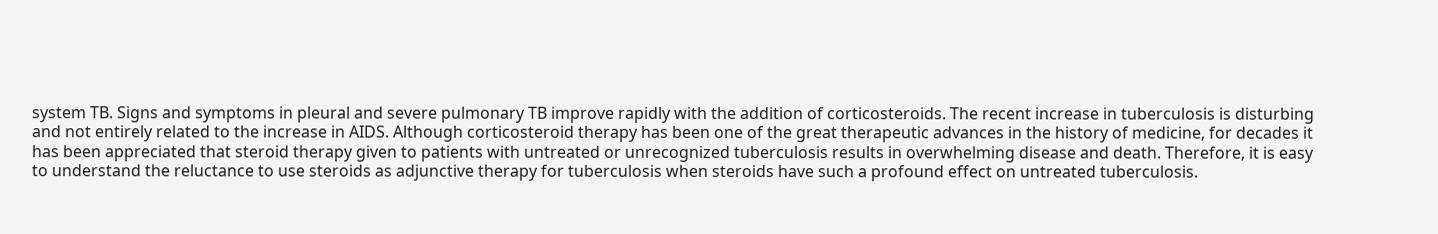system TB. Signs and symptoms in pleural and severe pulmonary TB improve rapidly with the addition of corticosteroids. The recent increase in tuberculosis is disturbing and not entirely related to the increase in AIDS. Although corticosteroid therapy has been one of the great therapeutic advances in the history of medicine, for decades it has been appreciated that steroid therapy given to patients with untreated or unrecognized tuberculosis results in overwhelming disease and death. Therefore, it is easy to understand the reluctance to use steroids as adjunctive therapy for tuberculosis when steroids have such a profound effect on untreated tuberculosis.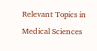Relevant Topics in Medical Sciences